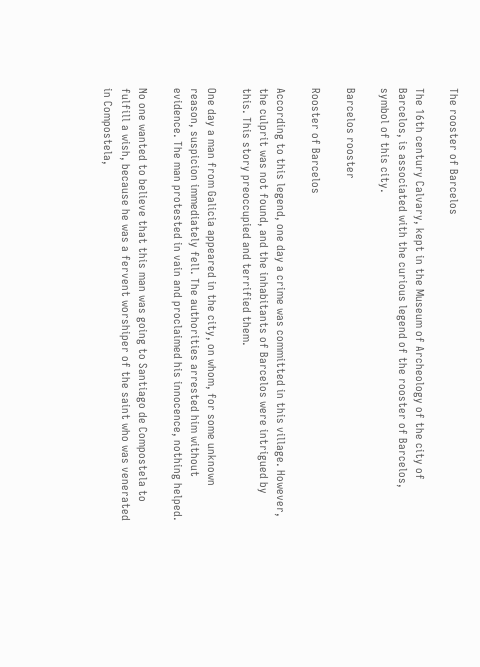The rooster of Barcelos

The 16th century Calvary, kept in the Museum of Archeology of the city of Barcelos, is associated with the curious legend of the rooster of Barcelos, symbol of this city.

Barcelos rooster

Rooster of Barcelos

According to this legend, one day a crime was committed in this village. However, the culprit was not found, and the inhabitants of Barcelos were intrigued by this. This story preoccupied and terrified them.

One day a man from Galicia appeared in the city, on whom, for some unknown reason, suspicion immediately fell. The authorities arrested him without evidence. The man protested in vain and proclaimed his innocence, nothing helped.

No one wanted to believe that this man was going to Santiago de Compostela to fulfill a wish, because he was a fervent worshiper of the saint who was venerated in Compostela,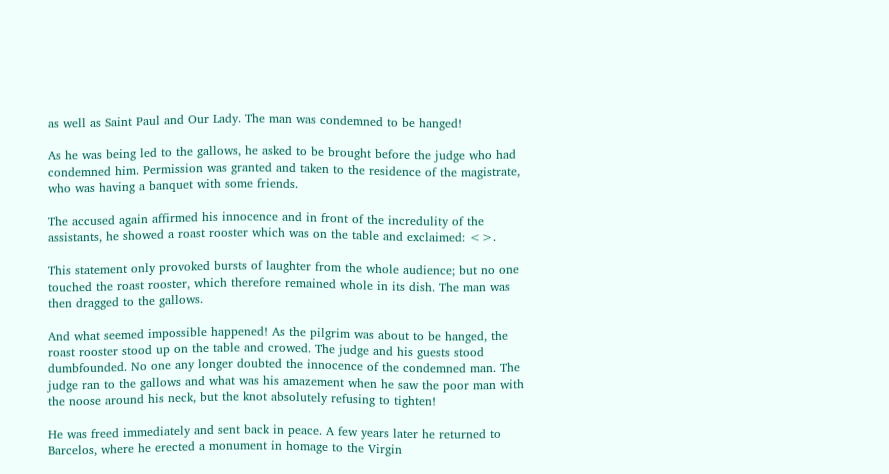as well as Saint Paul and Our Lady. The man was condemned to be hanged!

As he was being led to the gallows, he asked to be brought before the judge who had condemned him. Permission was granted and taken to the residence of the magistrate, who was having a banquet with some friends.

The accused again affirmed his innocence and in front of the incredulity of the assistants, he showed a roast rooster which was on the table and exclaimed: <>.

This statement only provoked bursts of laughter from the whole audience; but no one touched the roast rooster, which therefore remained whole in its dish. The man was then dragged to the gallows.

And what seemed impossible happened! As the pilgrim was about to be hanged, the roast rooster stood up on the table and crowed. The judge and his guests stood dumbfounded. No one any longer doubted the innocence of the condemned man. The judge ran to the gallows and what was his amazement when he saw the poor man with the noose around his neck, but the knot absolutely refusing to tighten!

He was freed immediately and sent back in peace. A few years later he returned to Barcelos, where he erected a monument in homage to the Virgin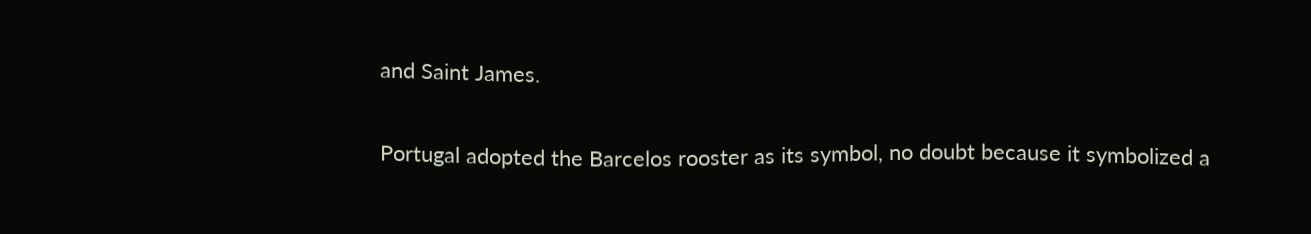and Saint James.

Portugal adopted the Barcelos rooster as its symbol, no doubt because it symbolized a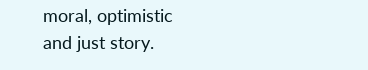moral, optimistic and just story.